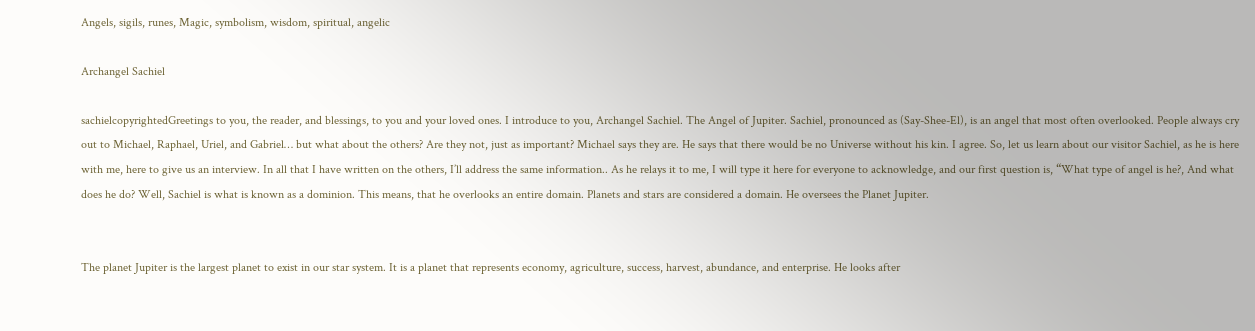Angels, sigils, runes, Magic, symbolism, wisdom, spiritual, angelic

Archangel Sachiel

sachielcopyrightedGreetings to you, the reader, and blessings, to you and your loved ones. I introduce to you, Archangel Sachiel. The Angel of Jupiter. Sachiel, pronounced as (Say-Shee-El), is an angel that most often overlooked. People always cry out to Michael, Raphael, Uriel, and Gabriel… but what about the others? Are they not, just as important? Michael says they are. He says that there would be no Universe without his kin. I agree. So, let us learn about our visitor Sachiel, as he is here with me, here to give us an interview. In all that I have written on the others, I’ll address the same information.. As he relays it to me, I will type it here for everyone to acknowledge, and our first question is, “What type of angel is he?, And what does he do? Well, Sachiel is what is known as a dominion. This means, that he overlooks an entire domain. Planets and stars are considered a domain. He oversees the Planet Jupiter.


The planet Jupiter is the largest planet to exist in our star system. It is a planet that represents economy, agriculture, success, harvest, abundance, and enterprise. He looks after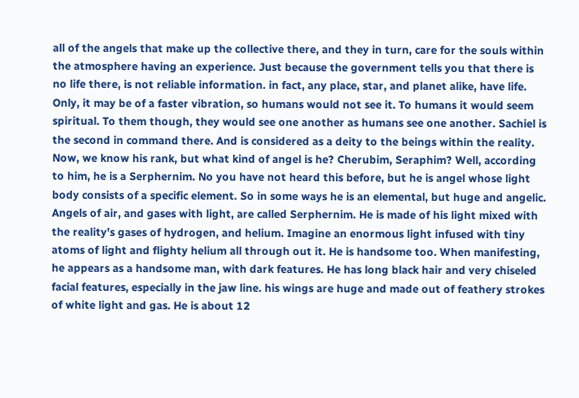all of the angels that make up the collective there, and they in turn, care for the souls within the atmosphere having an experience. Just because the government tells you that there is no life there, is not reliable information. in fact, any place, star, and planet alike, have life. Only, it may be of a faster vibration, so humans would not see it. To humans it would seem spiritual. To them though, they would see one another as humans see one another. Sachiel is the second in command there. And is considered as a deity to the beings within the reality. Now, we know his rank, but what kind of angel is he? Cherubim, Seraphim? Well, according to him, he is a Serphernim. No you have not heard this before, but he is angel whose light body consists of a specific element. So in some ways he is an elemental, but huge and angelic. Angels of air, and gases with light, are called Serphernim. He is made of his light mixed with the reality’s gases of hydrogen, and helium. Imagine an enormous light infused with tiny atoms of light and flighty helium all through out it. He is handsome too. When manifesting, he appears as a handsome man, with dark features. He has long black hair and very chiseled facial features, especially in the jaw line. his wings are huge and made out of feathery strokes of white light and gas. He is about 12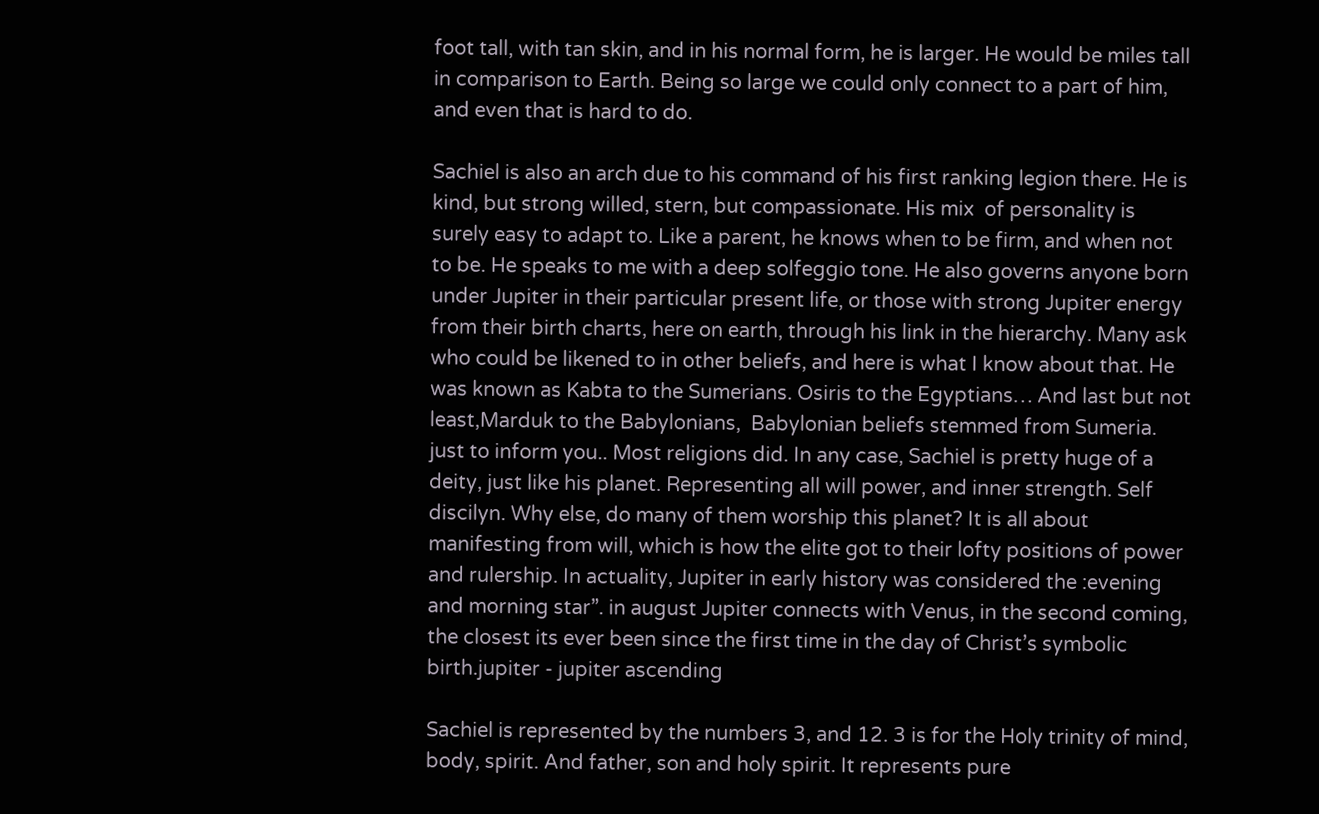foot tall, with tan skin, and in his normal form, he is larger. He would be miles tall in comparison to Earth. Being so large we could only connect to a part of him, and even that is hard to do.

Sachiel is also an arch due to his command of his first ranking legion there. He is kind, but strong willed, stern, but compassionate. His mix  of personality is surely easy to adapt to. Like a parent, he knows when to be firm, and when not to be. He speaks to me with a deep solfeggio tone. He also governs anyone born under Jupiter in their particular present life, or those with strong Jupiter energy from their birth charts, here on earth, through his link in the hierarchy. Many ask who could be likened to in other beliefs, and here is what I know about that. He was known as Kabta to the Sumerians. Osiris to the Egyptians… And last but not least,Marduk to the Babylonians,  Babylonian beliefs stemmed from Sumeria. just to inform you.. Most religions did. In any case, Sachiel is pretty huge of a deity, just like his planet. Representing all will power, and inner strength. Self discilyn. Why else, do many of them worship this planet? It is all about manifesting from will, which is how the elite got to their lofty positions of power and rulership. In actuality, Jupiter in early history was considered the :evening and morning star”. in august Jupiter connects with Venus, in the second coming, the closest its ever been since the first time in the day of Christ’s symbolic birth.jupiter - jupiter ascending

Sachiel is represented by the numbers 3, and 12. 3 is for the Holy trinity of mind, body, spirit. And father, son and holy spirit. It represents pure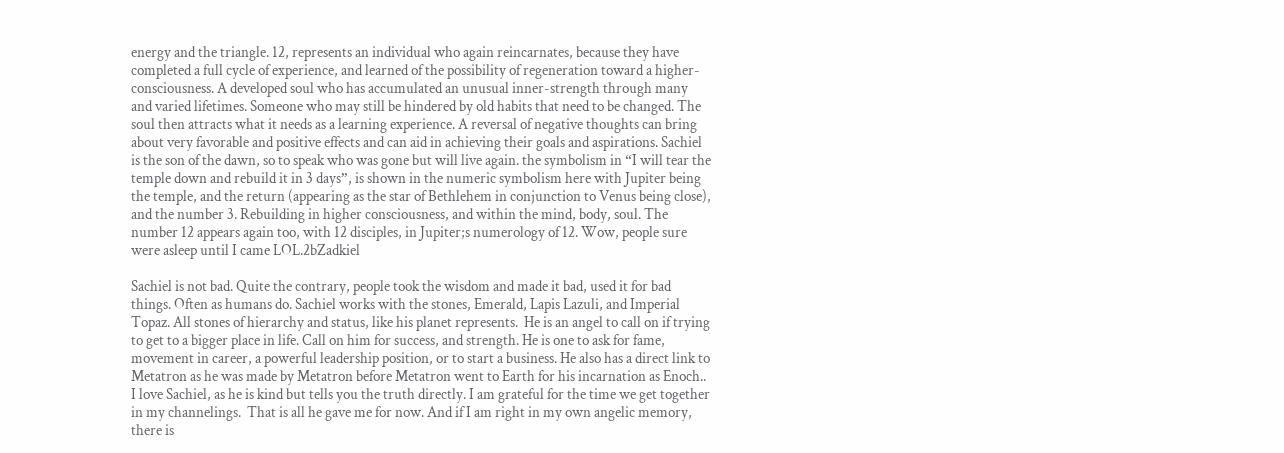energy and the triangle. 12, represents an individual who again reincarnates, because they have completed a full cycle of experience, and learned of the possibility of regeneration toward a higher-consciousness. A developed soul who has accumulated an unusual inner-strength through many and varied lifetimes. Someone who may still be hindered by old habits that need to be changed. The soul then attracts what it needs as a learning experience. A reversal of negative thoughts can bring about very favorable and positive effects and can aid in achieving their goals and aspirations. Sachiel is the son of the dawn, so to speak who was gone but will live again. the symbolism in “I will tear the temple down and rebuild it in 3 days”, is shown in the numeric symbolism here with Jupiter being the temple, and the return (appearing as the star of Bethlehem in conjunction to Venus being close), and the number 3. Rebuilding in higher consciousness, and within the mind, body, soul. The number 12 appears again too, with 12 disciples, in Jupiter;s numerology of 12. Wow, people sure were asleep until I came LOL.2bZadkiel

Sachiel is not bad. Quite the contrary, people took the wisdom and made it bad, used it for bad things. Often as humans do. Sachiel works with the stones, Emerald, Lapis Lazuli, and Imperial Topaz. All stones of hierarchy and status, like his planet represents.  He is an angel to call on if trying to get to a bigger place in life. Call on him for success, and strength. He is one to ask for fame, movement in career, a powerful leadership position, or to start a business. He also has a direct link to Metatron as he was made by Metatron before Metatron went to Earth for his incarnation as Enoch..  I love Sachiel, as he is kind but tells you the truth directly. I am grateful for the time we get together in my channelings.  That is all he gave me for now. And if I am right in my own angelic memory, there is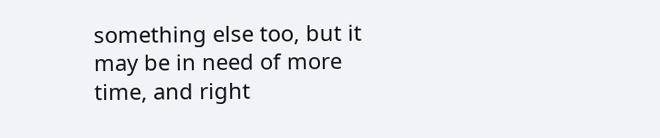something else too, but it may be in need of more time, and right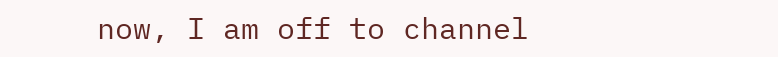now, I am off to channel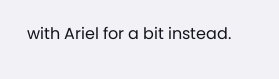with Ariel for a bit instead.